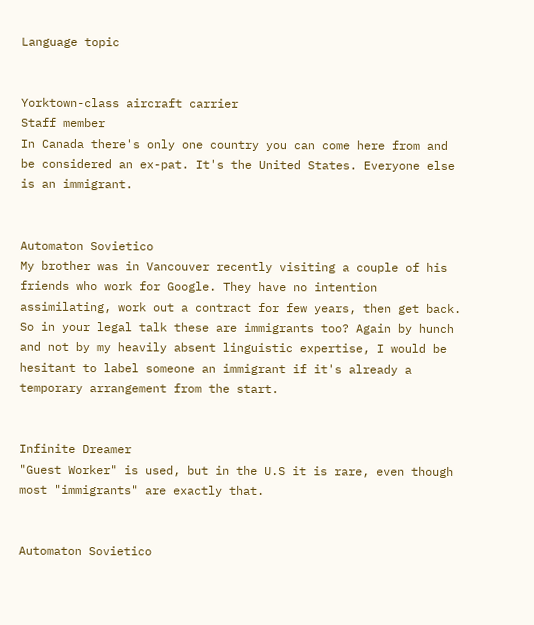Language topic


Yorktown-class aircraft carrier
Staff member
In Canada there's only one country you can come here from and be considered an ex-pat. It's the United States. Everyone else is an immigrant.


Automaton Sovietico
My brother was in Vancouver recently visiting a couple of his friends who work for Google. They have no intention assimilating, work out a contract for few years, then get back. So in your legal talk these are immigrants too? Again by hunch and not by my heavily absent linguistic expertise, I would be hesitant to label someone an immigrant if it's already a temporary arrangement from the start.


Infinite Dreamer
"Guest Worker" is used, but in the U.S it is rare, even though most "immigrants" are exactly that.


Automaton Sovietico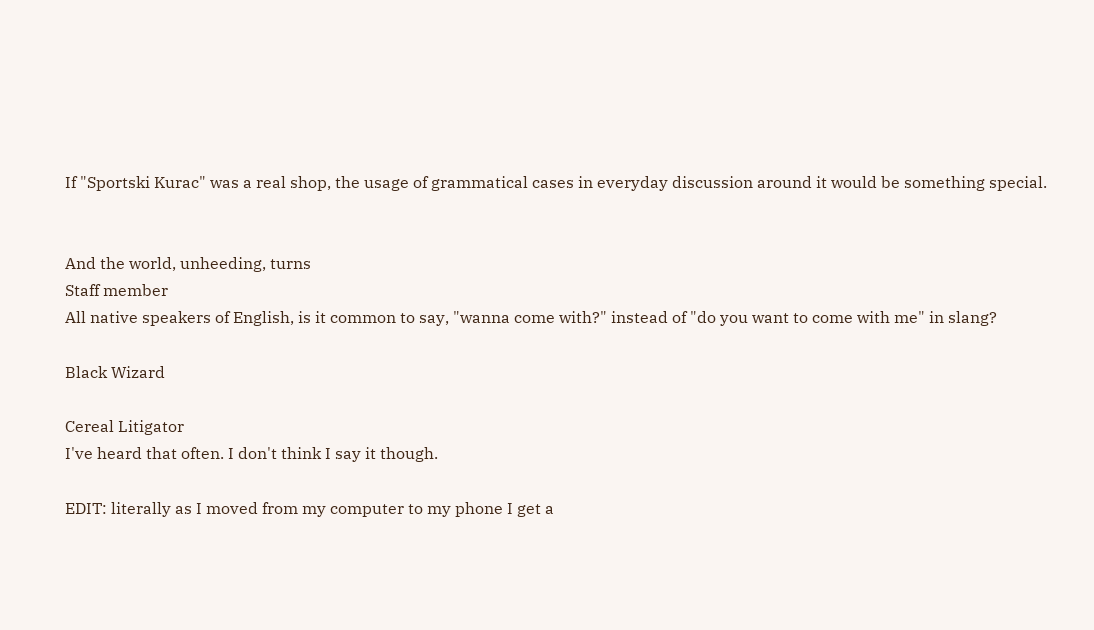If "Sportski Kurac" was a real shop, the usage of grammatical cases in everyday discussion around it would be something special.


And the world, unheeding, turns
Staff member
All native speakers of English, is it common to say, "wanna come with?" instead of "do you want to come with me" in slang?

Black Wizard

Cereal Litigator
I've heard that often. I don't think I say it though.

EDIT: literally as I moved from my computer to my phone I get a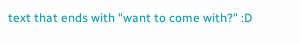text that ends with "want to come with?" :D